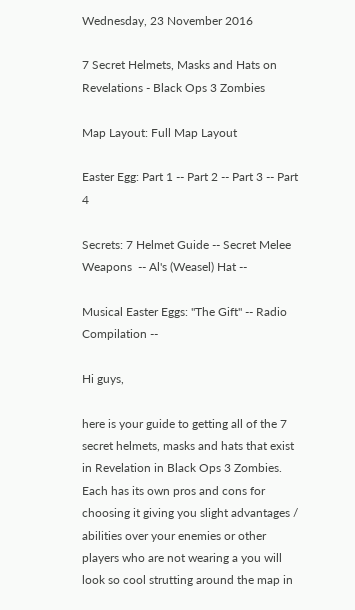Wednesday, 23 November 2016

7 Secret Helmets, Masks and Hats on Revelations - Black Ops 3 Zombies

Map Layout: Full Map Layout

Easter Egg: Part 1 -- Part 2 -- Part 3 -- Part 4

Secrets: 7 Helmet Guide -- Secret Melee Weapons  -- Al's (Weasel) Hat --

Musical Easter Eggs: "The Gift" -- Radio Compilation --

Hi guys,

here is your guide to getting all of the 7 secret helmets, masks and hats that exist in Revelation in Black Ops 3 Zombies. Each has its own pros and cons for choosing it giving you slight advantages / abilities over your enemies or other players who are not wearing a you will look so cool strutting around the map in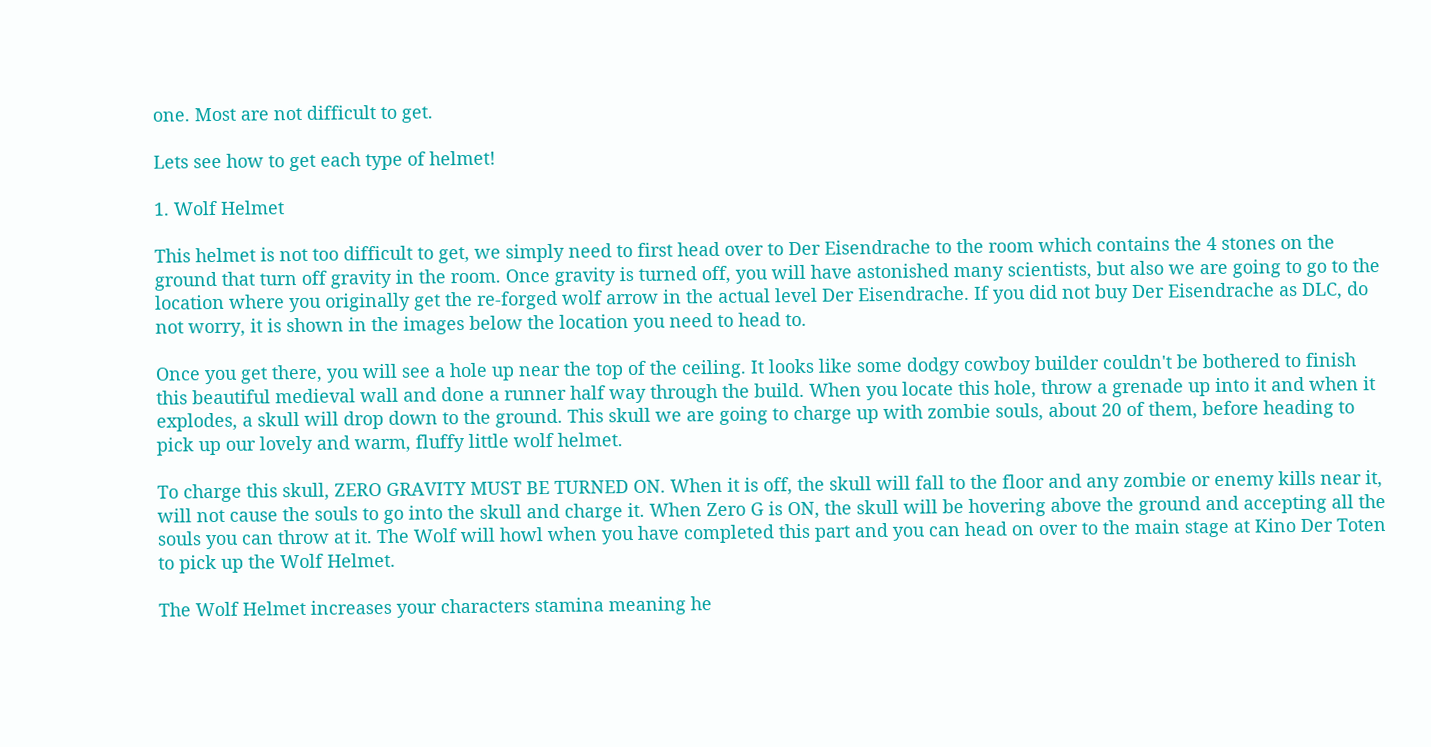one. Most are not difficult to get.

Lets see how to get each type of helmet!

1. Wolf Helmet

This helmet is not too difficult to get, we simply need to first head over to Der Eisendrache to the room which contains the 4 stones on the ground that turn off gravity in the room. Once gravity is turned off, you will have astonished many scientists, but also we are going to go to the location where you originally get the re-forged wolf arrow in the actual level Der Eisendrache. If you did not buy Der Eisendrache as DLC, do not worry, it is shown in the images below the location you need to head to.

Once you get there, you will see a hole up near the top of the ceiling. It looks like some dodgy cowboy builder couldn't be bothered to finish this beautiful medieval wall and done a runner half way through the build. When you locate this hole, throw a grenade up into it and when it explodes, a skull will drop down to the ground. This skull we are going to charge up with zombie souls, about 20 of them, before heading to pick up our lovely and warm, fluffy little wolf helmet.

To charge this skull, ZERO GRAVITY MUST BE TURNED ON. When it is off, the skull will fall to the floor and any zombie or enemy kills near it, will not cause the souls to go into the skull and charge it. When Zero G is ON, the skull will be hovering above the ground and accepting all the souls you can throw at it. The Wolf will howl when you have completed this part and you can head on over to the main stage at Kino Der Toten to pick up the Wolf Helmet.

The Wolf Helmet increases your characters stamina meaning he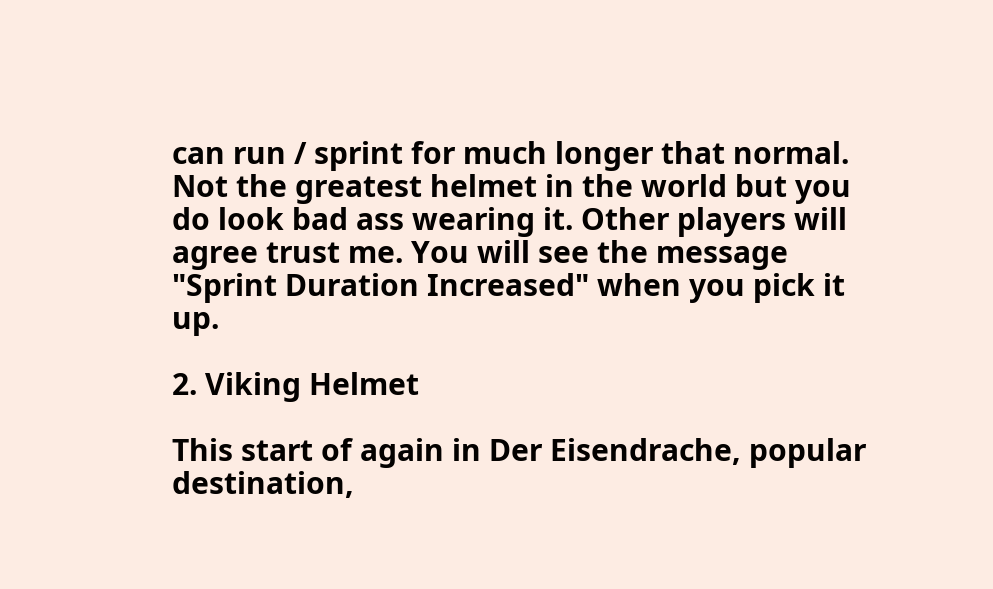can run / sprint for much longer that normal. Not the greatest helmet in the world but you do look bad ass wearing it. Other players will agree trust me. You will see the message "Sprint Duration Increased" when you pick it up.

2. Viking Helmet

This start of again in Der Eisendrache, popular destination,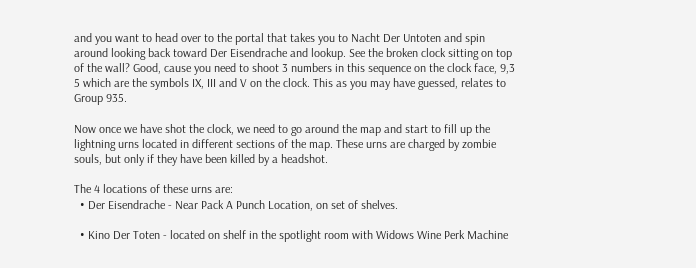and you want to head over to the portal that takes you to Nacht Der Untoten and spin around looking back toward Der Eisendrache and lookup. See the broken clock sitting on top of the wall? Good, cause you need to shoot 3 numbers in this sequence on the clock face, 9,3 5 which are the symbols IX, III and V on the clock. This as you may have guessed, relates to Group 935.

Now once we have shot the clock, we need to go around the map and start to fill up the lightning urns located in different sections of the map. These urns are charged by zombie souls, but only if they have been killed by a headshot.

The 4 locations of these urns are:
  • Der Eisendrache - Near Pack A Punch Location, on set of shelves.

  • Kino Der Toten - located on shelf in the spotlight room with Widows Wine Perk Machine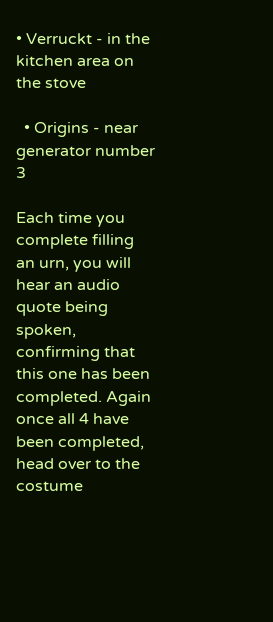• Verruckt - in the kitchen area on the stove

  • Origins - near generator number 3

Each time you complete filling an urn, you will hear an audio quote being spoken, confirming that this one has been completed. Again once all 4 have been completed, head over to the costume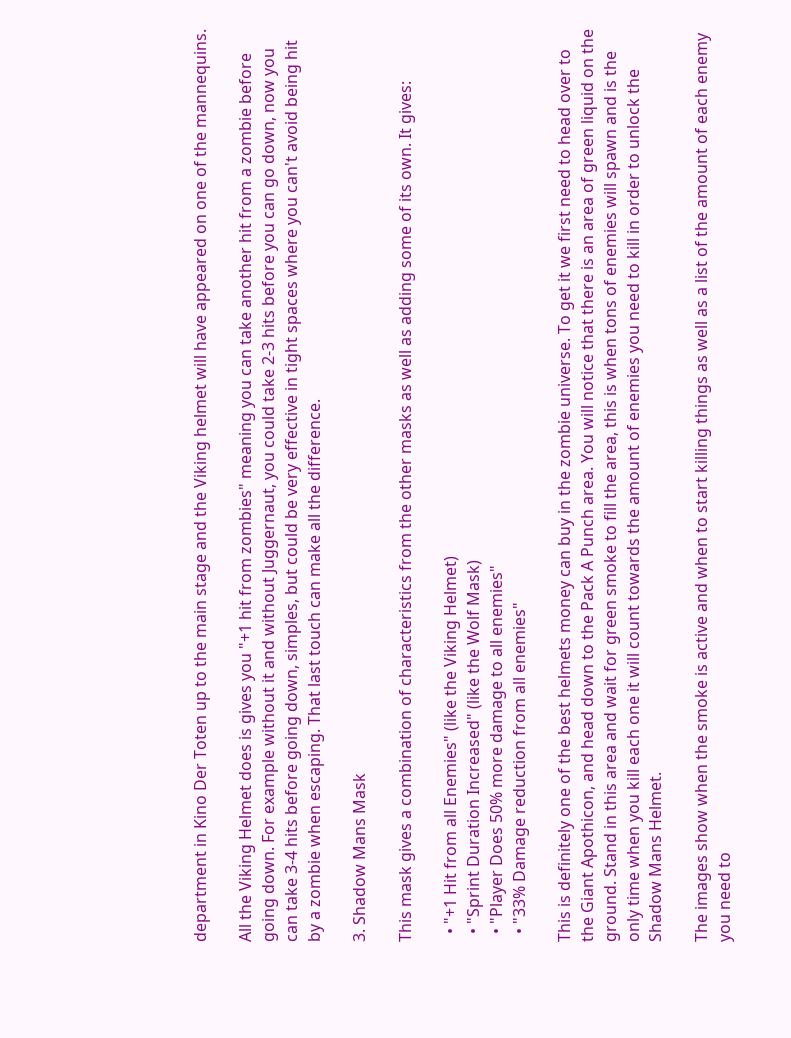department in Kino Der Toten up to the main stage and the Viking helmet will have appeared on one of the mannequins.

All the Viking Helmet does is gives you "+1 hit from zombies" meaning you can take another hit from a zombie before going down. For example without it and without Juggernaut, you could take 2-3 hits before you can go down, now you can take 3-4 hits before going down, simples, but could be very effective in tight spaces where you can't avoid being hit by a zombie when escaping. That last touch can make all the difference.

3. Shadow Mans Mask

This mask gives a combination of characteristics from the other masks as well as adding some of its own. It gives:

  • "+1 Hit from all Enemies" (like the Viking Helmet)
  • "Sprint Duration Increased" (like the Wolf Mask)
  • "Player Does 50% more damage to all enemies"
  • "33% Damage reduction from all enemies"

This is definitely one of the best helmets money can buy in the zombie universe. To get it we first need to head over to the Giant Apothicon, and head down to the Pack A Punch area. You will notice that there is an area of green liquid on the ground. Stand in this area and wait for green smoke to fill the area, this is when tons of enemies will spawn and is the only time when you kill each one it will count towards the amount of enemies you need to kill in order to unlock the Shadow Mans Helmet.

The images show when the smoke is active and when to start killing things as well as a list of the amount of each enemy you need to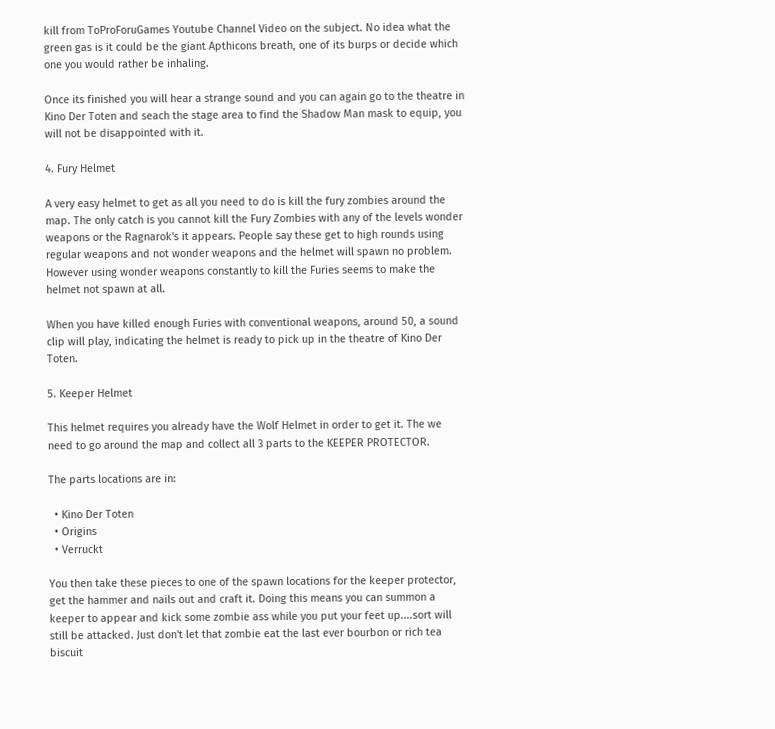kill from ToProForuGames Youtube Channel Video on the subject. No idea what the green gas is it could be the giant Apthicons breath, one of its burps or decide which one you would rather be inhaling.

Once its finished you will hear a strange sound and you can again go to the theatre in Kino Der Toten and seach the stage area to find the Shadow Man mask to equip, you will not be disappointed with it.

4. Fury Helmet

A very easy helmet to get as all you need to do is kill the fury zombies around the map. The only catch is you cannot kill the Fury Zombies with any of the levels wonder weapons or the Ragnarok's it appears. People say these get to high rounds using regular weapons and not wonder weapons and the helmet will spawn no problem. However using wonder weapons constantly to kill the Furies seems to make the helmet not spawn at all.

When you have killed enough Furies with conventional weapons, around 50, a sound clip will play, indicating the helmet is ready to pick up in the theatre of Kino Der Toten.

5. Keeper Helmet

This helmet requires you already have the Wolf Helmet in order to get it. The we need to go around the map and collect all 3 parts to the KEEPER PROTECTOR.

The parts locations are in:

  • Kino Der Toten
  • Origins
  • Verruckt

You then take these pieces to one of the spawn locations for the keeper protector, get the hammer and nails out and craft it. Doing this means you can summon a keeper to appear and kick some zombie ass while you put your feet up....sort will still be attacked. Just don't let that zombie eat the last ever bourbon or rich tea biscuit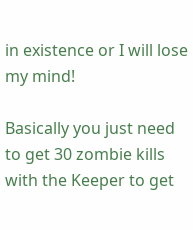in existence or I will lose my mind!

Basically you just need to get 30 zombie kills with the Keeper to get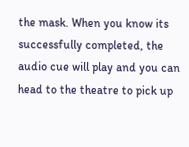the mask. When you know its successfully completed, the audio cue will play and you can head to the theatre to pick up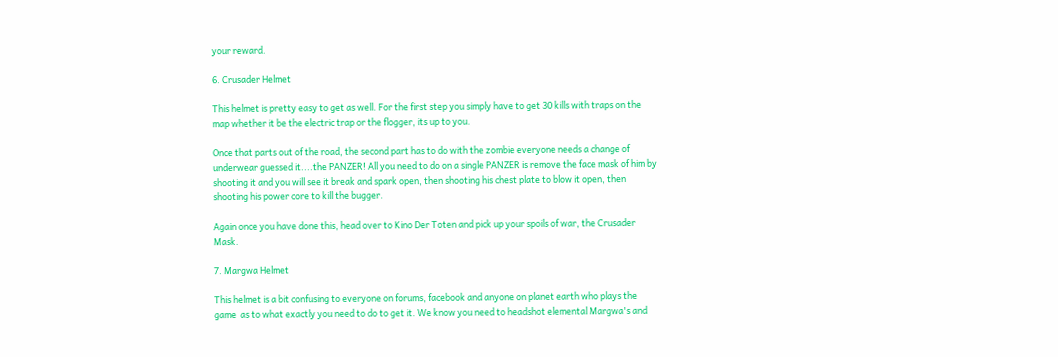your reward.

6. Crusader Helmet

This helmet is pretty easy to get as well. For the first step you simply have to get 30 kills with traps on the map whether it be the electric trap or the flogger, its up to you.

Once that parts out of the road, the second part has to do with the zombie everyone needs a change of underwear guessed it....the PANZER! All you need to do on a single PANZER is remove the face mask of him by shooting it and you will see it break and spark open, then shooting his chest plate to blow it open, then shooting his power core to kill the bugger.

Again once you have done this, head over to Kino Der Toten and pick up your spoils of war, the Crusader Mask.

7. Margwa Helmet

This helmet is a bit confusing to everyone on forums, facebook and anyone on planet earth who plays the game  as to what exactly you need to do to get it. We know you need to headshot elemental Margwa's and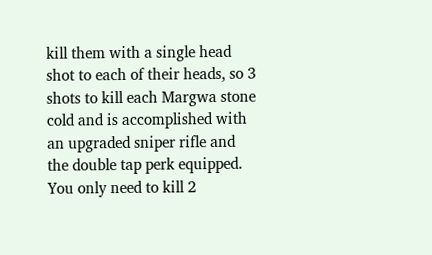kill them with a single head shot to each of their heads, so 3 shots to kill each Margwa stone cold and is accomplished with an upgraded sniper rifle and the double tap perk equipped. You only need to kill 2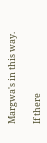Margwa's in this way.

If there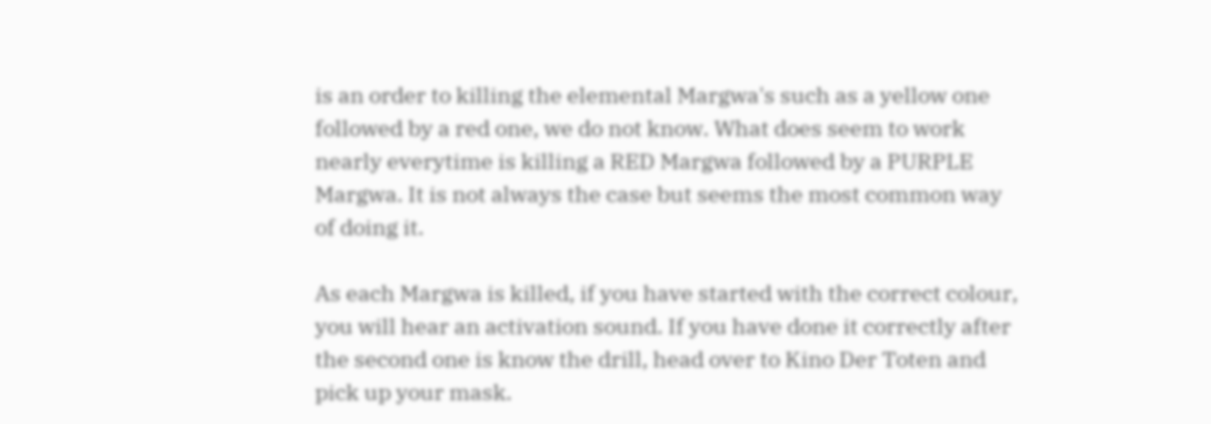is an order to killing the elemental Margwa's such as a yellow one followed by a red one, we do not know. What does seem to work nearly everytime is killing a RED Margwa followed by a PURPLE Margwa. It is not always the case but seems the most common way of doing it.

As each Margwa is killed, if you have started with the correct colour, you will hear an activation sound. If you have done it correctly after the second one is know the drill, head over to Kino Der Toten and pick up your mask.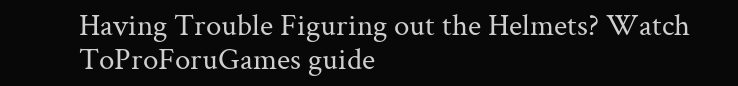Having Trouble Figuring out the Helmets? Watch ToProForuGames guide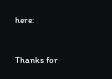here:


Thanks for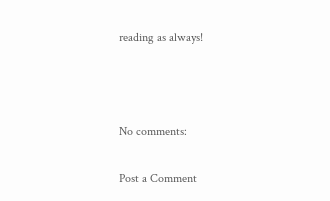reading as always!



No comments:

Post a Comment